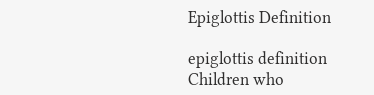Epiglottis Definition

epiglottis definition Children who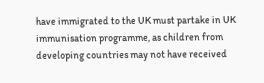have immigrated to the UK must partake in UK immunisation programme, as children from developing countries may not have received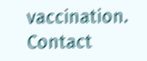vaccination. Contact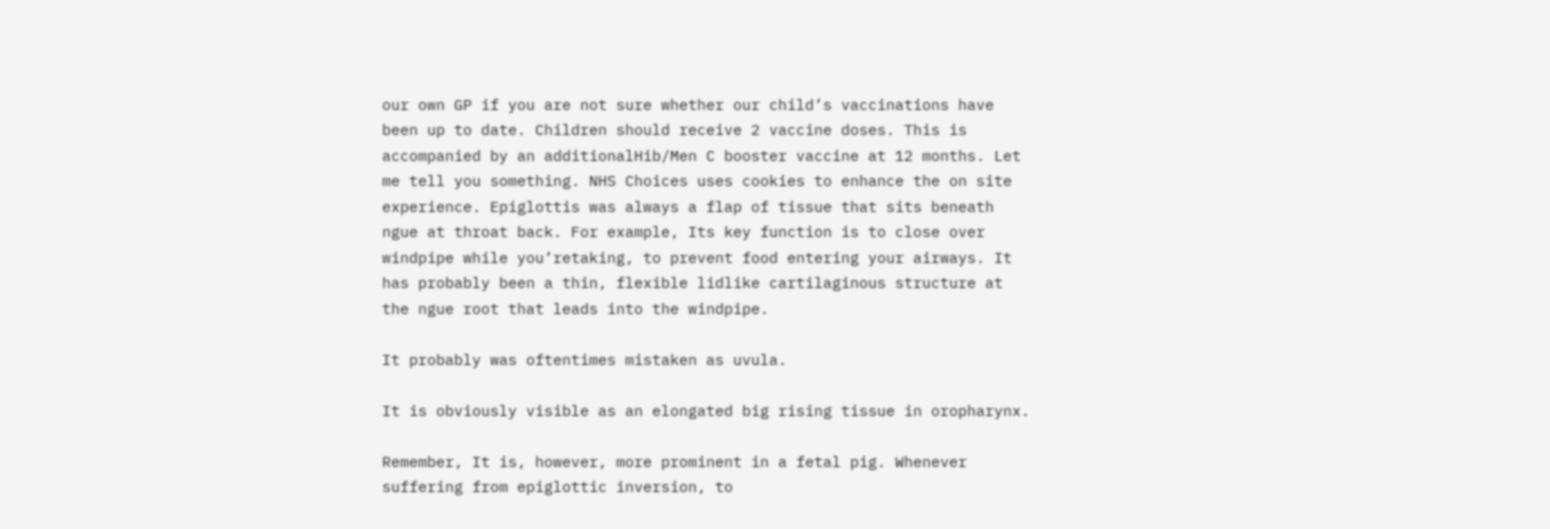our own GP if you are not sure whether our child’s vaccinations have been up to date. Children should receive 2 vaccine doses. This is accompanied by an additionalHib/Men C booster vaccine at 12 months. Let me tell you something. NHS Choices uses cookies to enhance the on site experience. Epiglottis was always a flap of tissue that sits beneath ngue at throat back. For example, Its key function is to close over windpipe while you’retaking, to prevent food entering your airways. It has probably been a thin, flexible lidlike cartilaginous structure at the ngue root that leads into the windpipe.

It probably was oftentimes mistaken as uvula.

It is obviously visible as an elongated big rising tissue in oropharynx.

Remember, It is, however, more prominent in a fetal pig. Whenever suffering from epiglottic inversion, to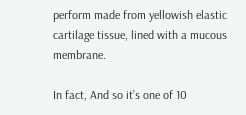perform made from yellowish elastic cartilage tissue, lined with a mucous membrane.

In fact, And so it’s one of 10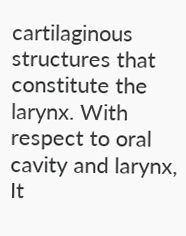cartilaginous structures that constitute the larynx. With respect to oral cavity and larynx, It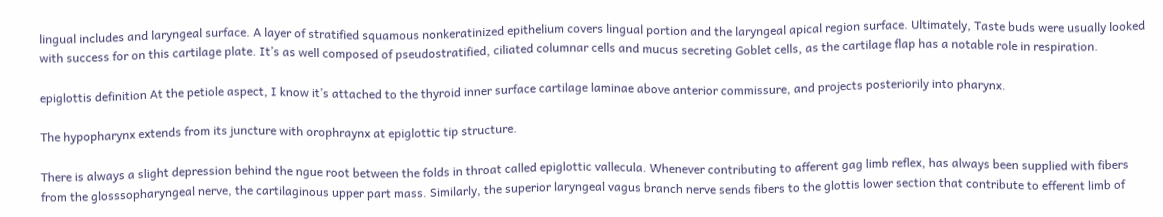lingual includes and laryngeal surface. A layer of stratified squamous nonkeratinized epithelium covers lingual portion and the laryngeal apical region surface. Ultimately, Taste buds were usually looked with success for on this cartilage plate. It’s as well composed of pseudostratified, ciliated columnar cells and mucus secreting Goblet cells, as the cartilage flap has a notable role in respiration.

epiglottis definition At the petiole aspect, I know it’s attached to the thyroid inner surface cartilage laminae above anterior commissure, and projects posteriorily into pharynx.

The hypopharynx extends from its juncture with orophraynx at epiglottic tip structure.

There is always a slight depression behind the ngue root between the folds in throat called epiglottic vallecula. Whenever contributing to afferent gag limb reflex, has always been supplied with fibers from the glosssopharyngeal nerve, the cartilaginous upper part mass. Similarly, the superior laryngeal vagus branch nerve sends fibers to the glottis lower section that contribute to efferent limb of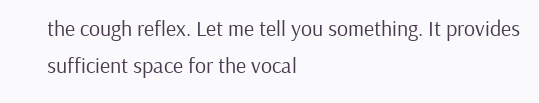the cough reflex. Let me tell you something. It provides sufficient space for the vocal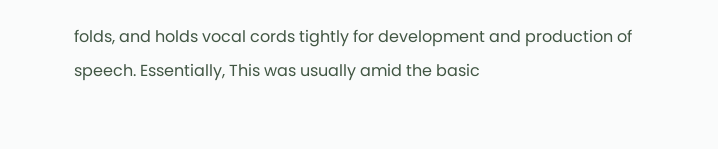folds, and holds vocal cords tightly for development and production of speech. Essentially, This was usually amid the basic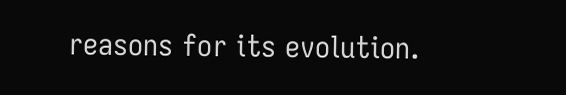reasons for its evolution.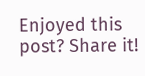Enjoyed this post? Share it!